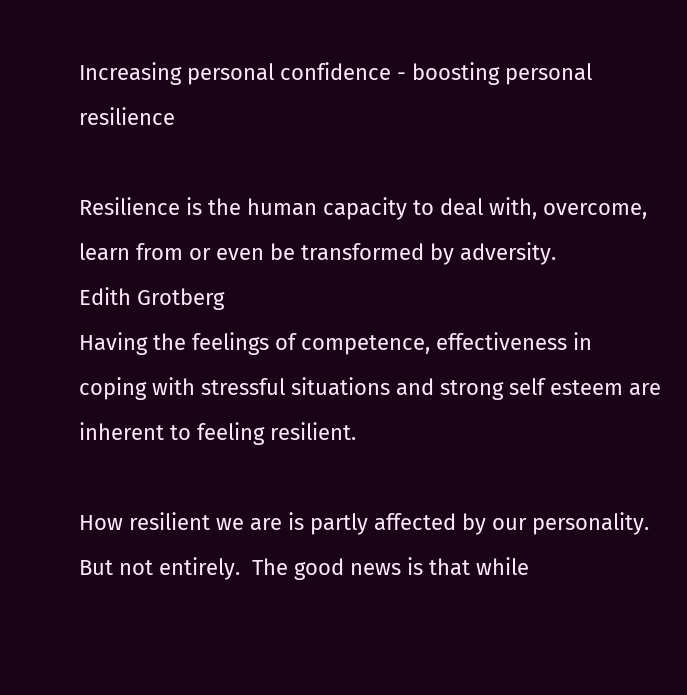Increasing personal confidence - boosting personal resilience

Resilience is the human capacity to deal with, overcome, learn from or even be transformed by adversity.
Edith Grotberg
Having the feelings of competence, effectiveness in coping with stressful situations and strong self esteem are inherent to feeling resilient.

How resilient we are is partly affected by our personality. But not entirely.  The good news is that while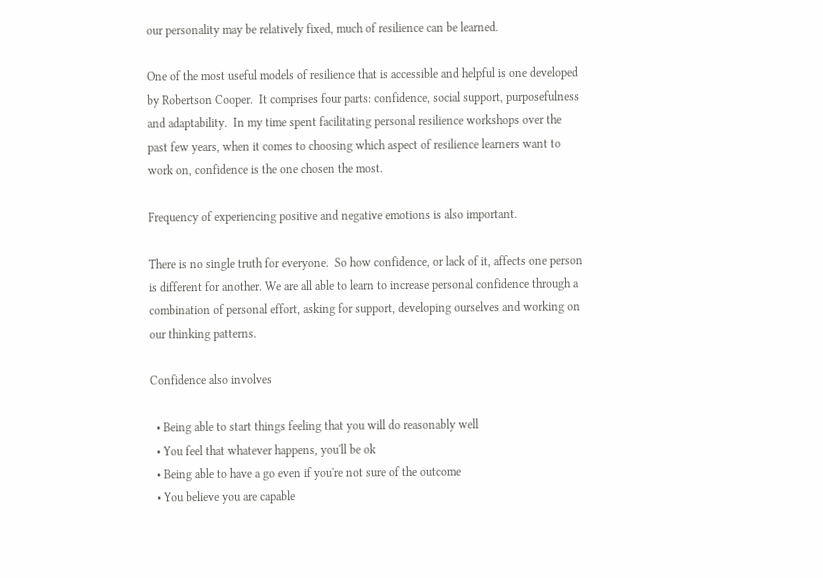our personality may be relatively fixed, much of resilience can be learned.

One of the most useful models of resilience that is accessible and helpful is one developed by Robertson Cooper.  It comprises four parts: confidence, social support, purposefulness and adaptability.  In my time spent facilitating personal resilience workshops over the past few years, when it comes to choosing which aspect of resilience learners want to work on, confidence is the one chosen the most.

Frequency of experiencing positive and negative emotions is also important.

There is no single truth for everyone.  So how confidence, or lack of it, affects one person is different for another. We are all able to learn to increase personal confidence through a combination of personal effort, asking for support, developing ourselves and working on our thinking patterns.

Confidence also involves

  • Being able to start things feeling that you will do reasonably well
  • You feel that whatever happens, you'll be ok
  • Being able to have a go even if you're not sure of the outcome
  • You believe you are capable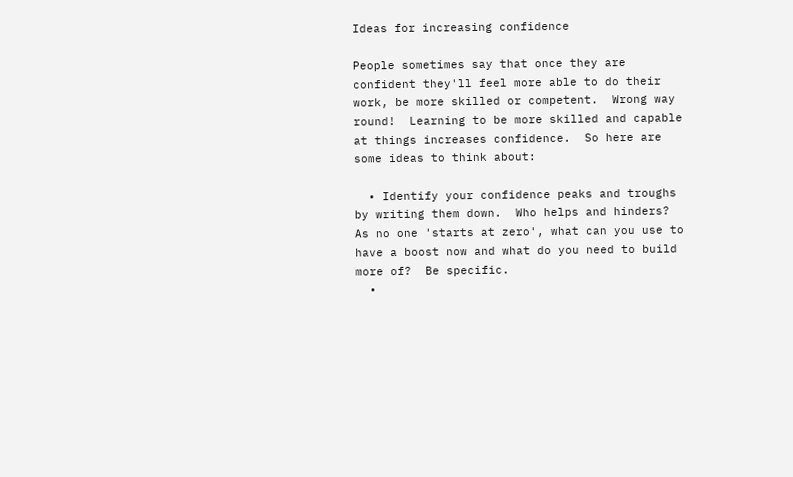Ideas for increasing confidence

People sometimes say that once they are confident they'll feel more able to do their work, be more skilled or competent.  Wrong way round!  Learning to be more skilled and capable at things increases confidence.  So here are some ideas to think about:

  • Identify your confidence peaks and troughs by writing them down.  Who helps and hinders?  As no one 'starts at zero', what can you use to have a boost now and what do you need to build more of?  Be specific.
  •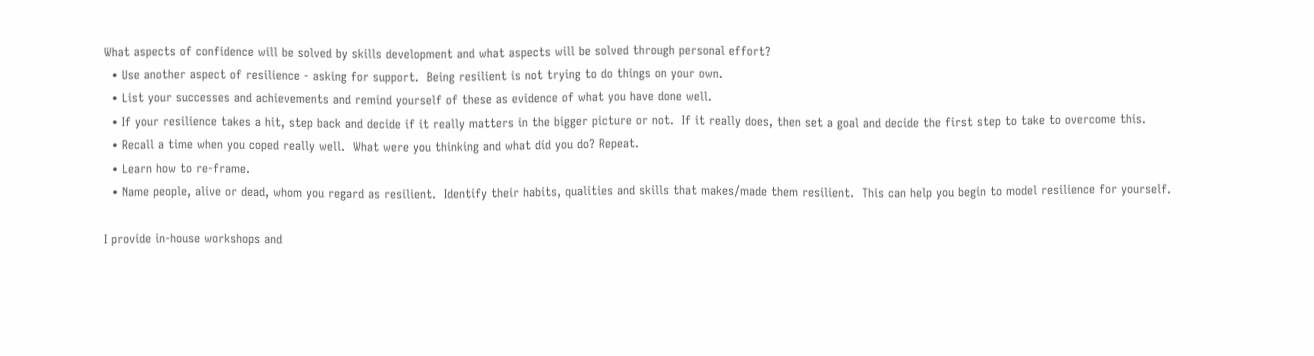What aspects of confidence will be solved by skills development and what aspects will be solved through personal effort?
  • Use another aspect of resilience - asking for support.  Being resilient is not trying to do things on your own.
  • List your successes and achievements and remind yourself of these as evidence of what you have done well.
  • If your resilience takes a hit, step back and decide if it really matters in the bigger picture or not.  If it really does, then set a goal and decide the first step to take to overcome this.
  • Recall a time when you coped really well.  What were you thinking and what did you do? Repeat.
  • Learn how to re-frame.
  • Name people, alive or dead, whom you regard as resilient.  Identify their habits, qualities and skills that makes/made them resilient.  This can help you begin to model resilience for yourself.

I provide in-house workshops and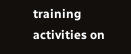training activities on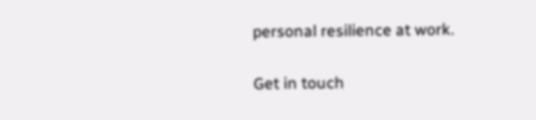personal resilience at work.

Get in touch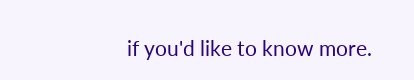if you'd like to know more.